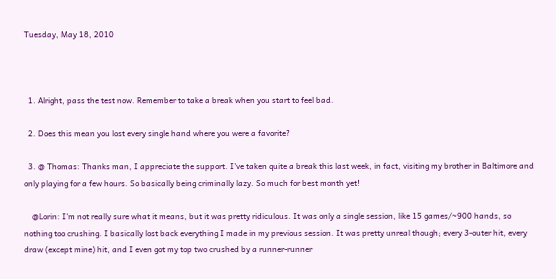Tuesday, May 18, 2010



  1. Alright, pass the test now. Remember to take a break when you start to feel bad.

  2. Does this mean you lost every single hand where you were a favorite?

  3. @ Thomas: Thanks man, I appreciate the support. I've taken quite a break this last week, in fact, visiting my brother in Baltimore and only playing for a few hours. So basically being criminally lazy. So much for best month yet!

    @Lorin: I'm not really sure what it means, but it was pretty ridiculous. It was only a single session, like 15 games/~900 hands, so nothing too crushing. I basically lost back everything I made in my previous session. It was pretty unreal though; every 3-outer hit, every draw (except mine) hit, and I even got my top two crushed by a runner-runner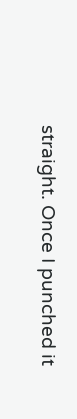straight. Once I punched it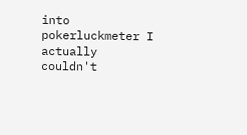into pokerluckmeter I actually couldn't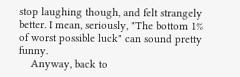stop laughing though, and felt strangely better. I mean, seriously, "The bottom 1% of worst possible luck" can sound pretty funny.
    Anyway, back to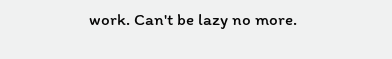work. Can't be lazy no more.